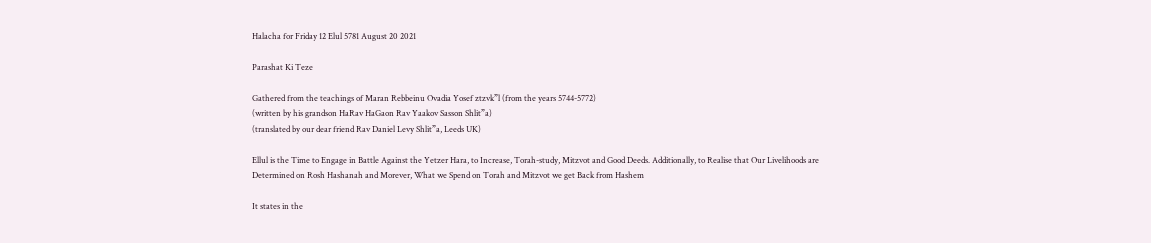Halacha for Friday 12 Elul 5781 August 20 2021

Parashat Ki Teze

Gathered from the teachings of Maran Rebbeinu Ovadia Yosef ztzvk”l (from the years 5744-5772)
(written by his grandson HaRav HaGaon Rav Yaakov Sasson Shlit”a)
(translated by our dear friend Rav Daniel Levy Shlit”a, Leeds UK)

Ellul is the Time to Engage in Battle Against the Yetzer Hara, to Increase, Torah-study, Mitzvot and Good Deeds. Additionally, to Realise that Our Livelihoods are Determined on Rosh Hashanah and Morever, What we Spend on Torah and Mitzvot we get Back from Hashem

It states in the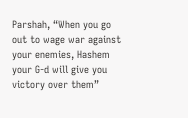Parshah, “When you go out to wage war against your enemies, Hashem your G-d will give you victory over them”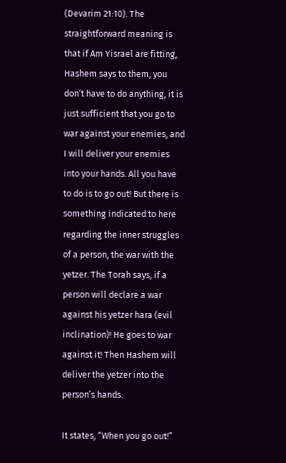(Devarim 21:10). The straightforward meaning is that if Am Yisrael are fitting, Hashem says to them, you don’t have to do anything, it is just sufficient that you go to war against your enemies, and I will deliver your enemies into your hands. All you have to do is to go out! But there is something indicated to here regarding the inner struggles of a person, the war with the yetzer. The Torah says, if a person will declare a war against his yetzer hara (evil inclination)! He goes to war against it! Then Hashem will deliver the yetzer into the person’s hands.

It states, “When you go out!”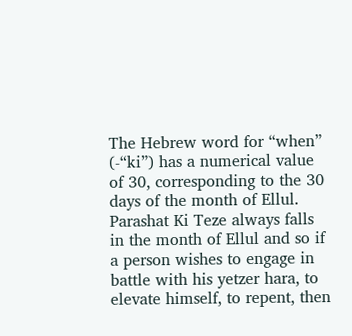The Hebrew word for “when” (-“ki”) has a numerical value of 30, corresponding to the 30 days of the month of Ellul. Parashat Ki Teze always falls in the month of Ellul and so if a person wishes to engage in battle with his yetzer hara, to elevate himself, to repent, then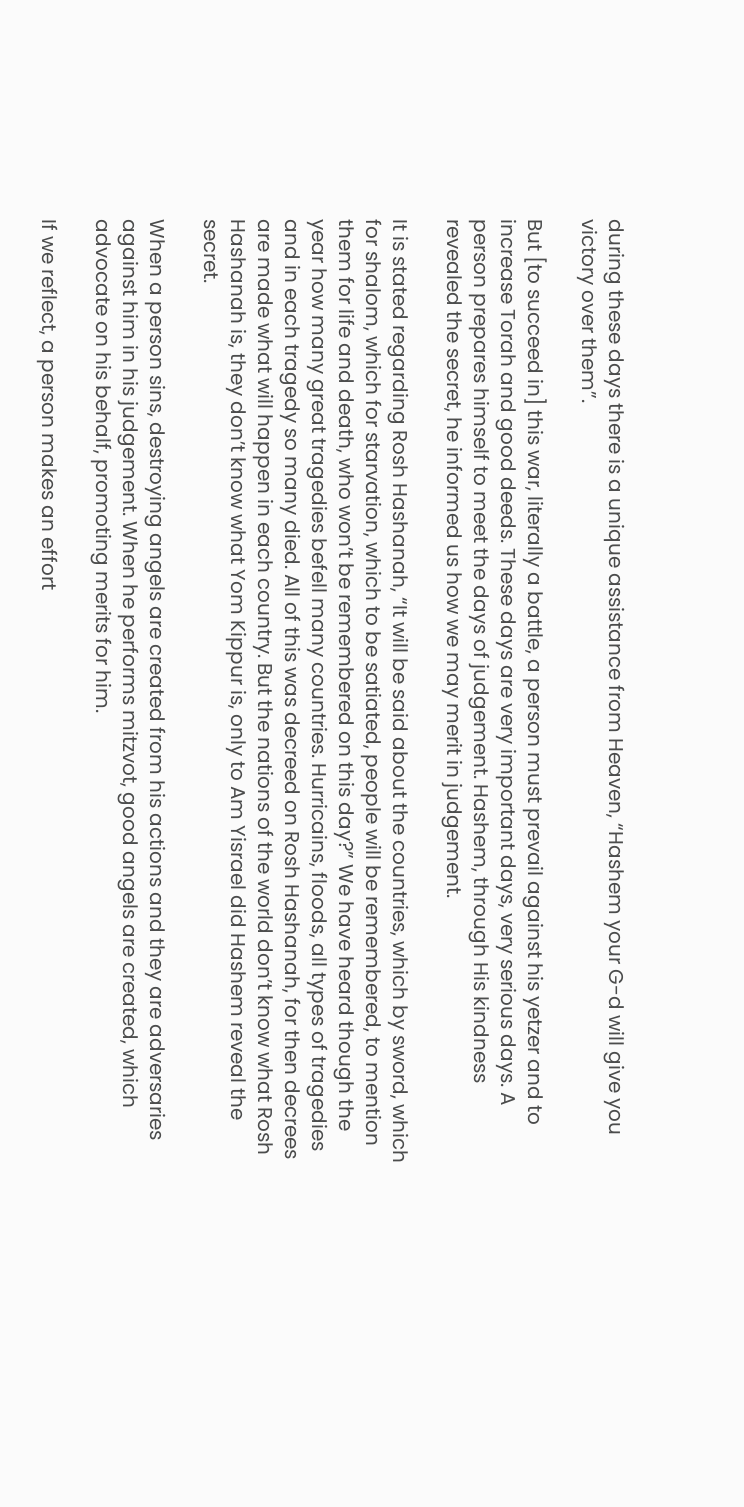during these days there is a unique assistance from Heaven, “Hashem your G-d will give you victory over them”.

But [to succeed in] this war, literally a battle, a person must prevail against his yetzer and to increase Torah and good deeds. These days are very important days, very serious days. A person prepares himself to meet the days of judgement. Hashem, through His kindness revealed the secret, he informed us how we may merit in judgement.

It is stated regarding Rosh Hashanah, “It will be said about the countries, which by sword, which for shalom, which for starvation, which to be satiated, people will be remembered, to mention them for life and death, who won’t be remembered on this day?” We have heard though the year how many great tragedies befell many countries. Hurricains, floods, all types of tragedies and in each tragedy so many died. All of this was decreed on Rosh Hashanah, for then decrees are made what will happen in each country. But the nations of the world don’t know what Rosh Hashanah is, they don’t know what Yom Kippur is, only to Am Yisrael did Hashem reveal the secret.

When a person sins, destroying angels are created from his actions and they are adversaries against him in his judgement. When he performs mitzvot, good angels are created, which advocate on his behalf, promoting merits for him.

If we reflect, a person makes an effort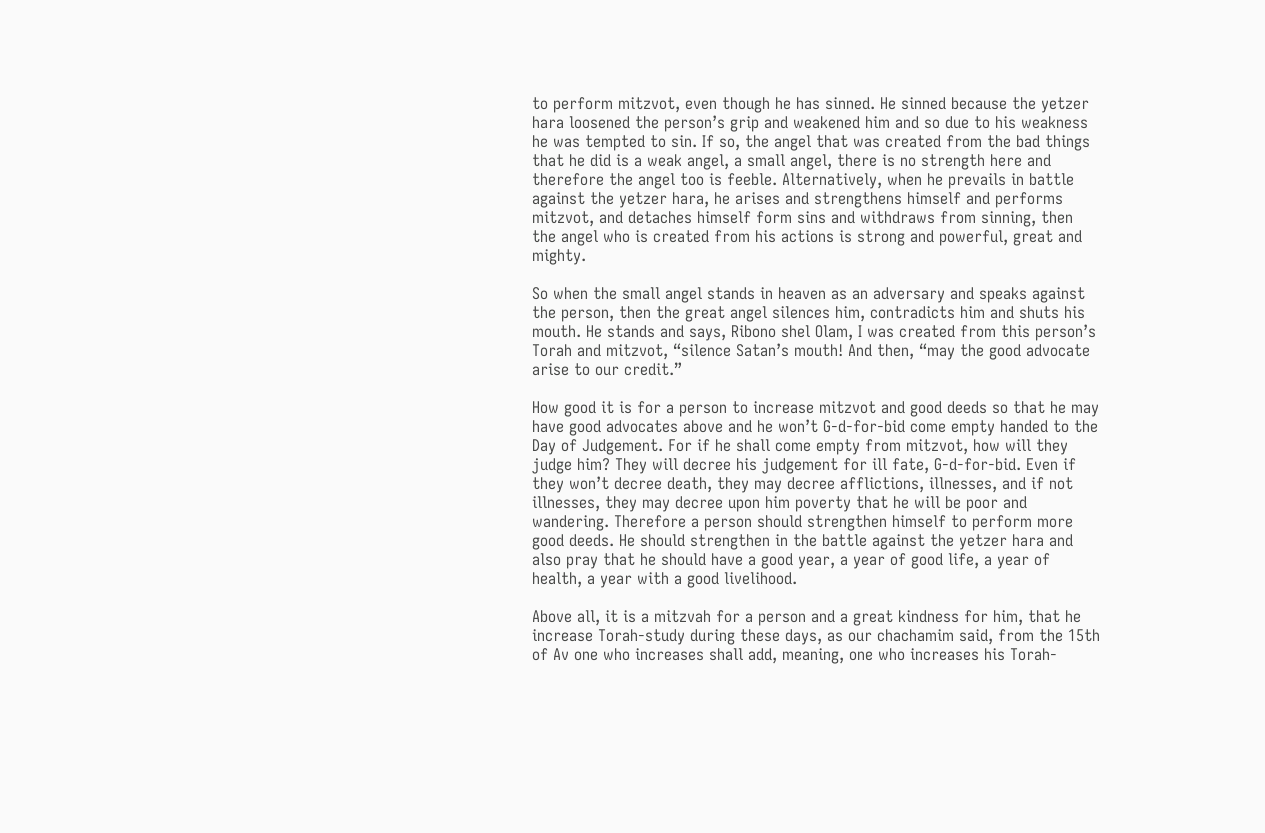to perform mitzvot, even though he has sinned. He sinned because the yetzer hara loosened the person’s grip and weakened him and so due to his weakness he was tempted to sin. If so, the angel that was created from the bad things that he did is a weak angel, a small angel, there is no strength here and therefore the angel too is feeble. Alternatively, when he prevails in battle against the yetzer hara, he arises and strengthens himself and performs mitzvot, and detaches himself form sins and withdraws from sinning, then the angel who is created from his actions is strong and powerful, great and mighty.

So when the small angel stands in heaven as an adversary and speaks against the person, then the great angel silences him, contradicts him and shuts his mouth. He stands and says, Ribono shel Olam, I was created from this person’s Torah and mitzvot, “silence Satan’s mouth! And then, “may the good advocate arise to our credit.”

How good it is for a person to increase mitzvot and good deeds so that he may have good advocates above and he won’t G-d-for-bid come empty handed to the Day of Judgement. For if he shall come empty from mitzvot, how will they judge him? They will decree his judgement for ill fate, G-d-for-bid. Even if they won’t decree death, they may decree afflictions, illnesses, and if not illnesses, they may decree upon him poverty that he will be poor and wandering. Therefore a person should strengthen himself to perform more good deeds. He should strengthen in the battle against the yetzer hara and also pray that he should have a good year, a year of good life, a year of health, a year with a good livelihood.

Above all, it is a mitzvah for a person and a great kindness for him, that he increase Torah-study during these days, as our chachamim said, from the 15th of Av one who increases shall add, meaning, one who increases his Torah-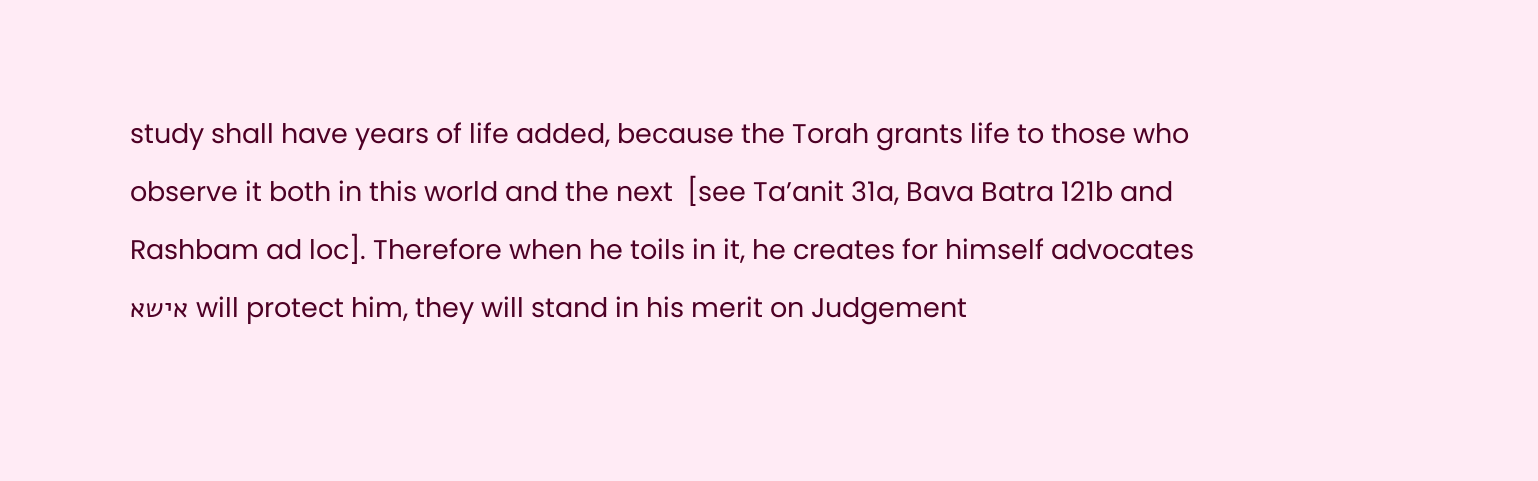study shall have years of life added, because the Torah grants life to those who observe it both in this world and the next  [see Ta’anit 31a, Bava Batra 121b and Rashbam ad loc]. Therefore when he toils in it, he creates for himself advocates אישא will protect him, they will stand in his merit on Judgement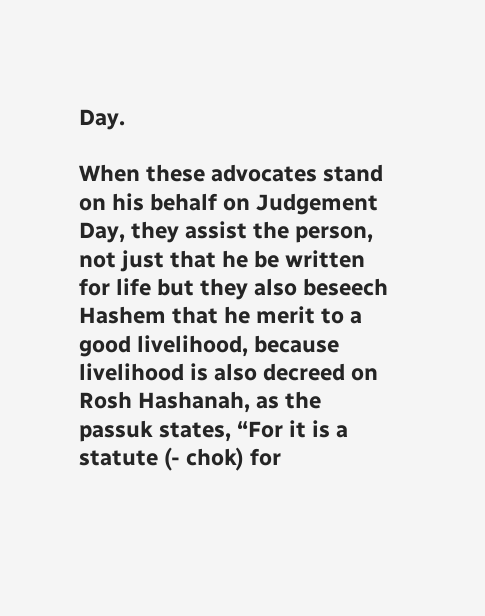Day.

When these advocates stand on his behalf on Judgement Day, they assist the person, not just that he be written for life but they also beseech Hashem that he merit to a good livelihood, because livelihood is also decreed on Rosh Hashanah, as the passuk states, “For it is a statute (- chok) for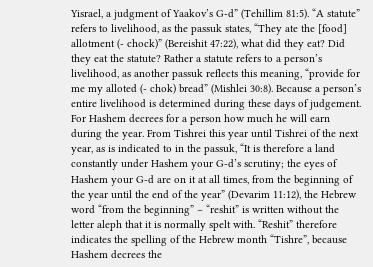Yisrael, a judgment of Yaakov’s G-d” (Tehillim 81:5). “A statute” refers to livelihood, as the passuk states, “They ate the [food] allotment (- chock)” (Bereishit 47:22), what did they eat? Did they eat the statute? Rather a statute refers to a person’s livelihood, as another passuk reflects this meaning, “provide for me my alloted (- chok) bread” (Mishlei 30:8). Because a person’s entire livelihood is determined during these days of judgement. For Hashem decrees for a person how much he will earn during the year. From Tishrei this year until Tishrei of the next year, as is indicated to in the passuk, “It is therefore a land constantly under Hashem your G-d’s scrutiny; the eyes of Hashem your G-d are on it at all times, from the beginning of the year until the end of the year” (Devarim 11:12), the Hebrew word “from the beginning” – “reshit” is written without the letter aleph that it is normally spelt with. “Reshit” therefore indicates the spelling of the Hebrew month “Tishre”, because Hashem decrees the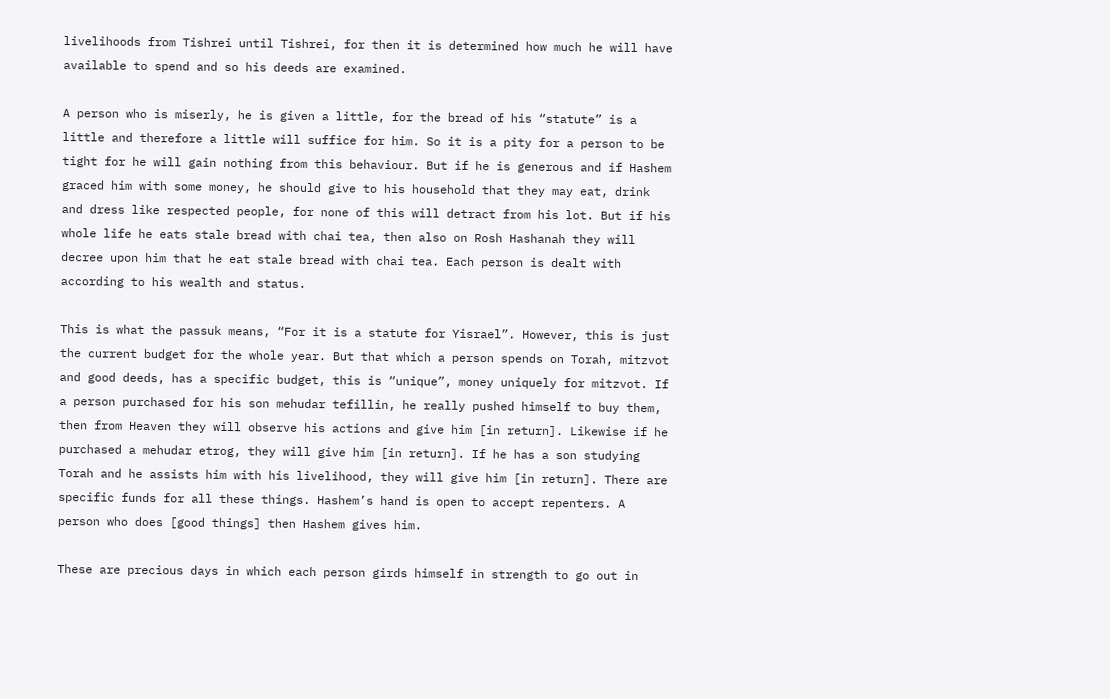livelihoods from Tishrei until Tishrei, for then it is determined how much he will have available to spend and so his deeds are examined.

A person who is miserly, he is given a little, for the bread of his “statute” is a little and therefore a little will suffice for him. So it is a pity for a person to be tight for he will gain nothing from this behaviour. But if he is generous and if Hashem graced him with some money, he should give to his household that they may eat, drink and dress like respected people, for none of this will detract from his lot. But if his whole life he eats stale bread with chai tea, then also on Rosh Hashanah they will decree upon him that he eat stale bread with chai tea. Each person is dealt with according to his wealth and status.

This is what the passuk means, “For it is a statute for Yisrael”. However, this is just the current budget for the whole year. But that which a person spends on Torah, mitzvot and good deeds, has a specific budget, this is “unique”, money uniquely for mitzvot. If a person purchased for his son mehudar tefillin, he really pushed himself to buy them, then from Heaven they will observe his actions and give him [in return]. Likewise if he purchased a mehudar etrog, they will give him [in return]. If he has a son studying Torah and he assists him with his livelihood, they will give him [in return]. There are specific funds for all these things. Hashem’s hand is open to accept repenters. A person who does [good things] then Hashem gives him.

These are precious days in which each person girds himself in strength to go out in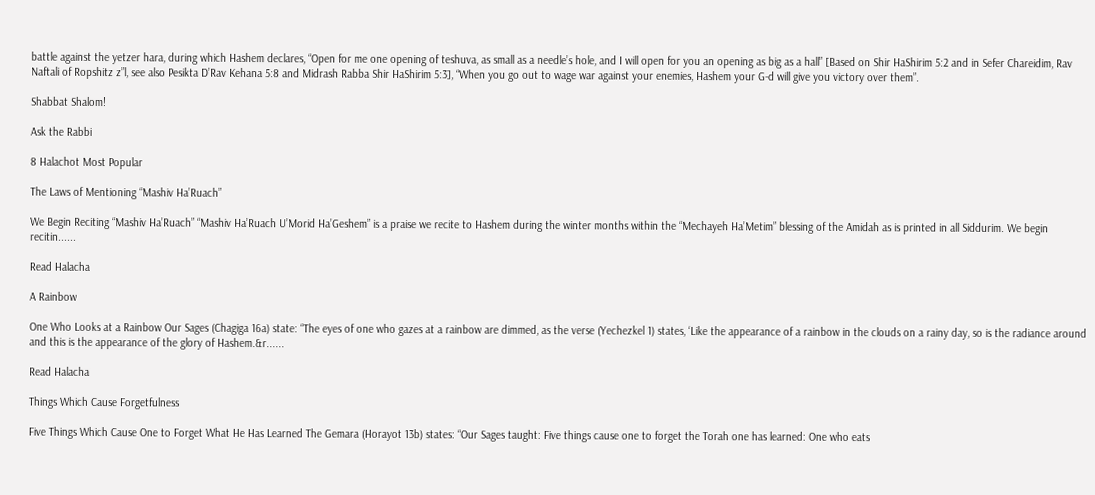battle against the yetzer hara, during which Hashem declares, “Open for me one opening of teshuva, as small as a needle’s hole, and I will open for you an opening as big as a hall” [Based on Shir HaShirim 5:2 and in Sefer Chareidim, Rav Naftali of Ropshitz z”l, see also Pesikta D’Rav Kehana 5:8 and Midrash Rabba Shir HaShirim 5:3], “When you go out to wage war against your enemies, Hashem your G-d will give you victory over them”.

Shabbat Shalom!

Ask the Rabbi

8 Halachot Most Popular

The Laws of Mentioning “Mashiv Ha’Ruach”

We Begin Reciting “Mashiv Ha’Ruach” “Mashiv Ha’Ruach U’Morid Ha’Geshem” is a praise we recite to Hashem during the winter months within the “Mechayeh Ha’Metim” blessing of the Amidah as is printed in all Siddurim. We begin recitin......

Read Halacha

A Rainbow

One Who Looks at a Rainbow Our Sages (Chagiga 16a) state: “The eyes of one who gazes at a rainbow are dimmed, as the verse (Yechezkel 1) states, ‘Like the appearance of a rainbow in the clouds on a rainy day, so is the radiance around and this is the appearance of the glory of Hashem.&r......

Read Halacha

Things Which Cause Forgetfulness

Five Things Which Cause One to Forget What He Has Learned The Gemara (Horayot 13b) states: “Our Sages taught: Five things cause one to forget the Torah one has learned: One who eats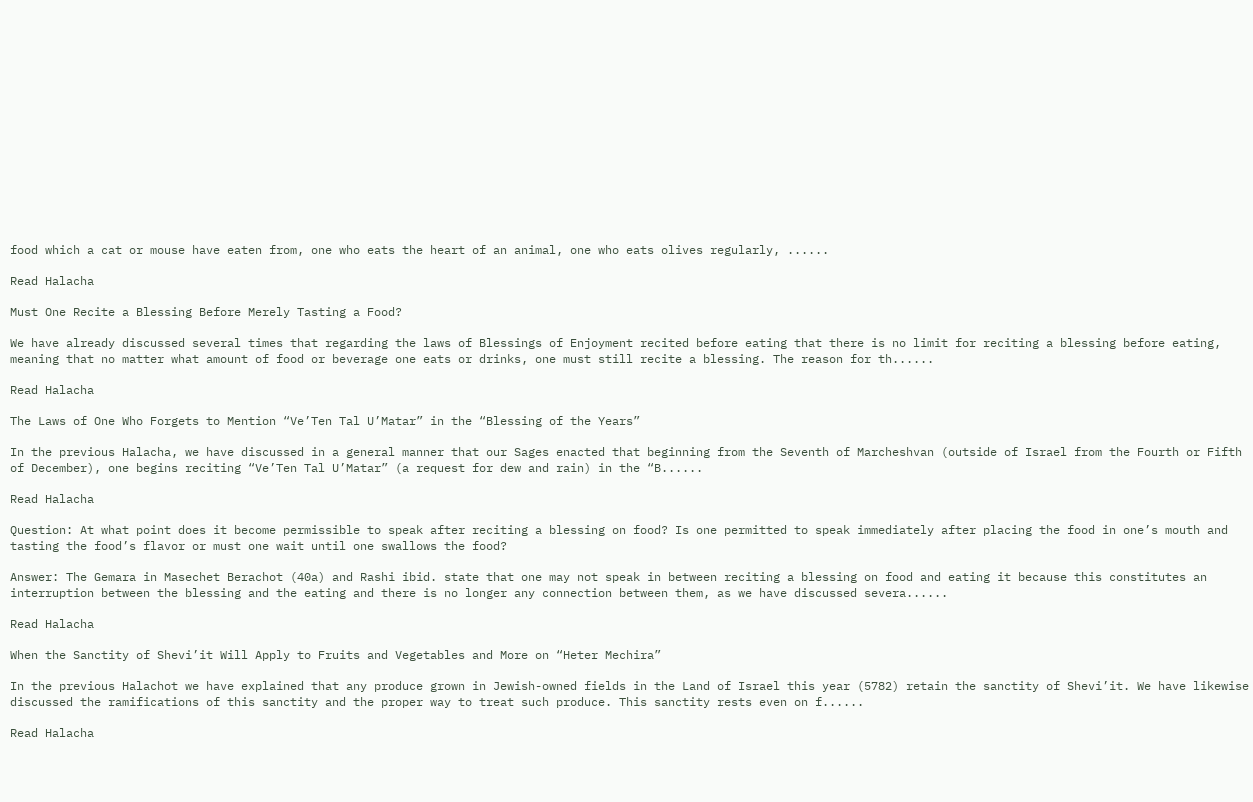food which a cat or mouse have eaten from, one who eats the heart of an animal, one who eats olives regularly, ......

Read Halacha

Must One Recite a Blessing Before Merely Tasting a Food?

We have already discussed several times that regarding the laws of Blessings of Enjoyment recited before eating that there is no limit for reciting a blessing before eating, meaning that no matter what amount of food or beverage one eats or drinks, one must still recite a blessing. The reason for th......

Read Halacha

The Laws of One Who Forgets to Mention “Ve’Ten Tal U’Matar” in the “Blessing of the Years”

In the previous Halacha, we have discussed in a general manner that our Sages enacted that beginning from the Seventh of Marcheshvan (outside of Israel from the Fourth or Fifth of December), one begins reciting “Ve’Ten Tal U’Matar” (a request for dew and rain) in the “B......

Read Halacha

Question: At what point does it become permissible to speak after reciting a blessing on food? Is one permitted to speak immediately after placing the food in one’s mouth and tasting the food’s flavor or must one wait until one swallows the food?

Answer: The Gemara in Masechet Berachot (40a) and Rashi ibid. state that one may not speak in between reciting a blessing on food and eating it because this constitutes an interruption between the blessing and the eating and there is no longer any connection between them, as we have discussed severa......

Read Halacha

When the Sanctity of Shevi’it Will Apply to Fruits and Vegetables and More on “Heter Mechira”

In the previous Halachot we have explained that any produce grown in Jewish-owned fields in the Land of Israel this year (5782) retain the sanctity of Shevi’it. We have likewise discussed the ramifications of this sanctity and the proper way to treat such produce. This sanctity rests even on f......

Read Halacha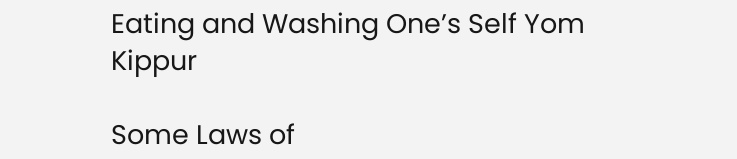Eating and Washing One’s Self Yom Kippur

Some Laws of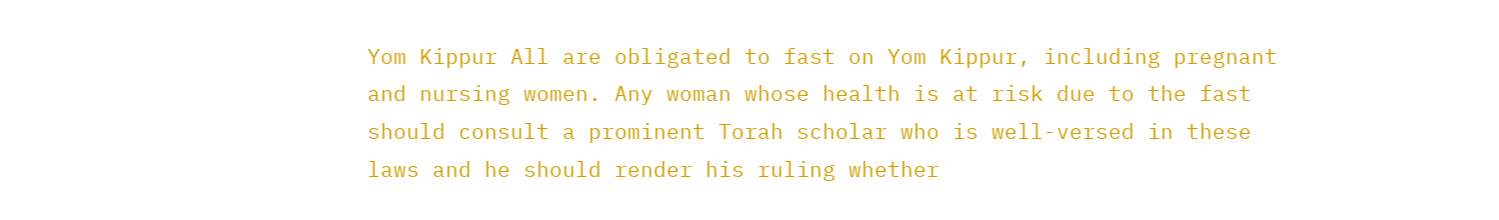Yom Kippur All are obligated to fast on Yom Kippur, including pregnant and nursing women. Any woman whose health is at risk due to the fast should consult a prominent Torah scholar who is well-versed in these laws and he should render his ruling whether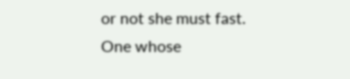or not she must fast. One whose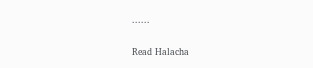......

Read Halacha